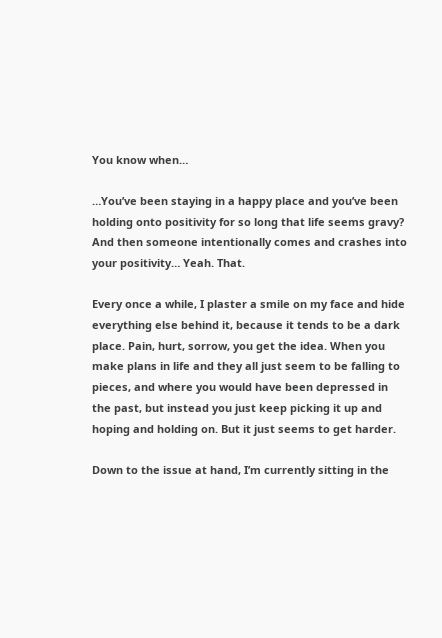You know when…

…You’ve been staying in a happy place and you’ve been holding onto positivity for so long that life seems gravy? And then someone intentionally comes and crashes into your positivity… Yeah. That.

Every once a while, I plaster a smile on my face and hide everything else behind it, because it tends to be a dark place. Pain, hurt, sorrow, you get the idea. When you make plans in life and they all just seem to be falling to pieces, and where you would have been depressed in the past, but instead you just keep picking it up and hoping and holding on. But it just seems to get harder.

Down to the issue at hand, I’m currently sitting in the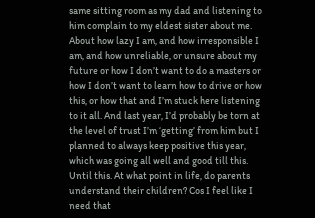same sitting room as my dad and listening to him complain to my eldest sister about me. About how lazy I am, and how irresponsible I am, and how unreliable, or unsure about my future or how I don’t want to do a masters or how I don’t want to learn how to drive or how this, or how that and I’m stuck here listening to it all. And last year, I’d probably be torn at the level of trust I’m ‘getting’ from him but I planned to always keep positive this year, which was going all well and good till this. Until this. At what point in life, do parents understand their children? Cos I feel like I need that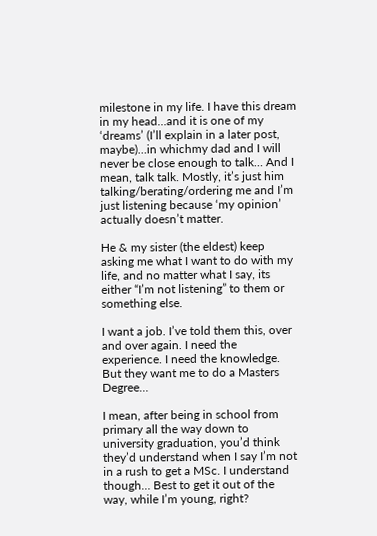milestone in my life. I have this dream in my head…and it is one of my ‘dreams’ (I’ll explain in a later post, maybe)…in whichmy dad and I will never be close enough to talk… And I mean, talk talk. Mostly, it’s just him talking/berating/ordering me and I’m just listening because ‘my opinion’ actually doesn’t matter.

He & my sister (the eldest) keep asking me what I want to do with my life, and no matter what I say, its either “I’m not listening” to them or something else.

I want a job. I’ve told them this, over and over again. I need the experience. I need the knowledge. But they want me to do a Masters Degree…

I mean, after being in school from primary all the way down to university graduation, you’d think they’d understand when I say I’m not in a rush to get a MSc. I understand though… Best to get it out of the way, while I’m young, right?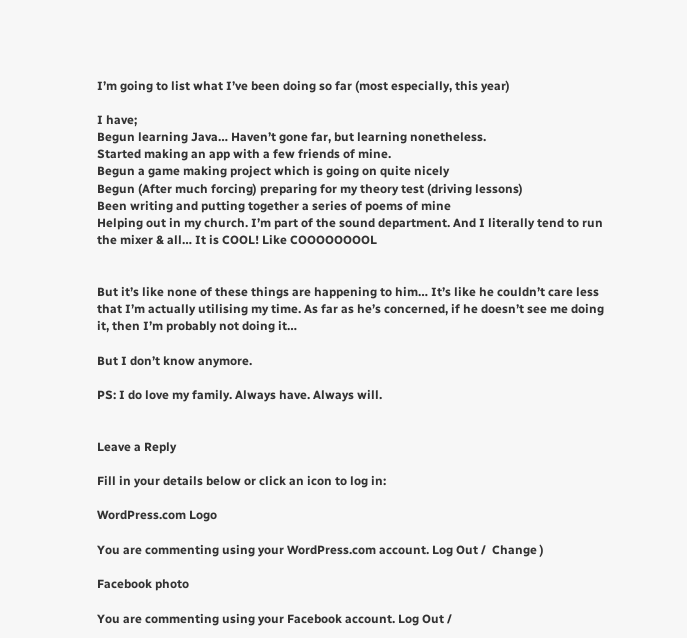I’m going to list what I’ve been doing so far (most especially, this year)

I have;
Begun learning Java… Haven’t gone far, but learning nonetheless.
Started making an app with a few friends of mine.
Begun a game making project which is going on quite nicely
Begun (After much forcing) preparing for my theory test (driving lessons)
Been writing and putting together a series of poems of mine
Helping out in my church. I’m part of the sound department. And I literally tend to run the mixer & all… It is COOL! Like COOOOOOOOL


But it’s like none of these things are happening to him… It’s like he couldn’t care less that I’m actually utilising my time. As far as he’s concerned, if he doesn’t see me doing it, then I’m probably not doing it…

But I don’t know anymore.

PS: I do love my family. Always have. Always will.


Leave a Reply

Fill in your details below or click an icon to log in:

WordPress.com Logo

You are commenting using your WordPress.com account. Log Out /  Change )

Facebook photo

You are commenting using your Facebook account. Log Out /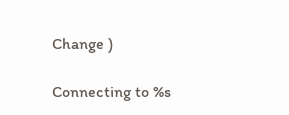Change )

Connecting to %s